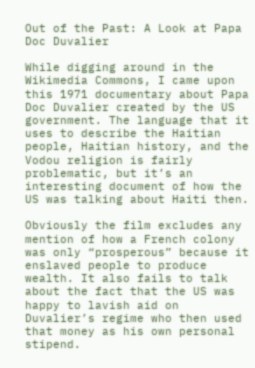Out of the Past: A Look at Papa Doc Duvalier

While digging around in the Wikimedia Commons, I came upon this 1971 documentary about Papa Doc Duvalier created by the US government. The language that it uses to describe the Haitian people, Haitian history, and the Vodou religion is fairly problematic, but it’s an interesting document of how the US was talking about Haiti then.

Obviously the film excludes any mention of how a French colony was only “prosperous” because it enslaved people to produce wealth. It also fails to talk about the fact that the US was happy to lavish aid on Duvalier’s regime who then used that money as his own personal stipend.